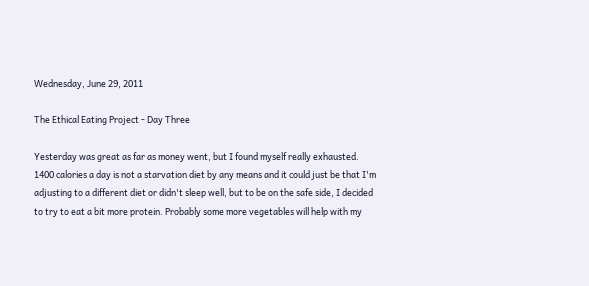Wednesday, June 29, 2011

The Ethical Eating Project - Day Three

Yesterday was great as far as money went, but I found myself really exhausted. 1400 calories a day is not a starvation diet by any means and it could just be that I'm adjusting to a different diet or didn't sleep well, but to be on the safe side, I decided to try to eat a bit more protein. Probably some more vegetables will help with my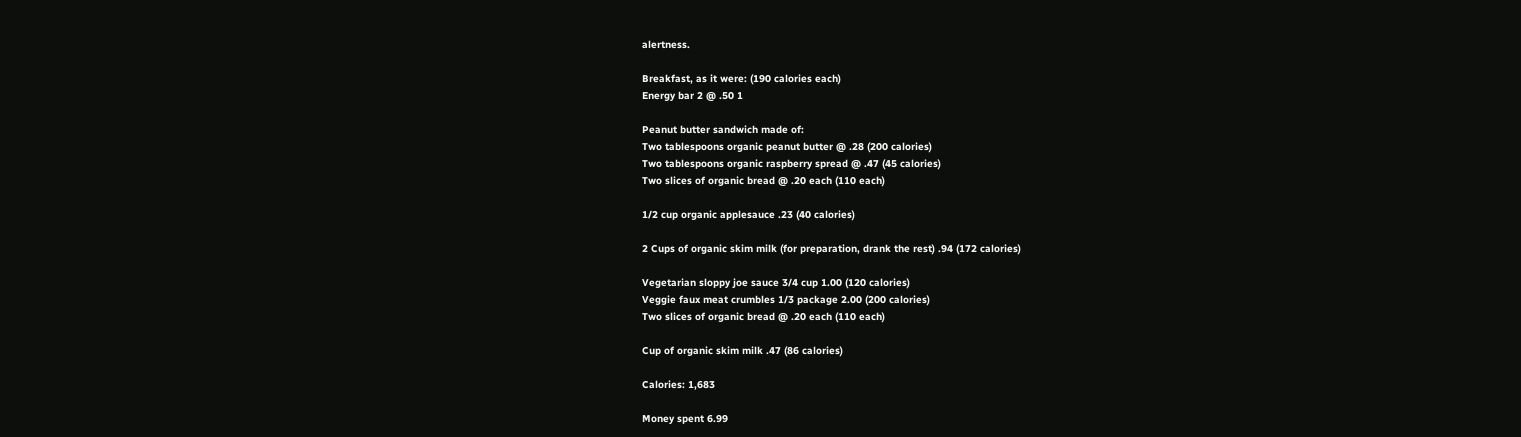alertness.

Breakfast, as it were: (190 calories each)
Energy bar 2 @ .50 1

Peanut butter sandwich made of:
Two tablespoons organic peanut butter @ .28 (200 calories)
Two tablespoons organic raspberry spread @ .47 (45 calories)
Two slices of organic bread @ .20 each (110 each)

1/2 cup organic applesauce .23 (40 calories)

2 Cups of organic skim milk (for preparation, drank the rest) .94 (172 calories)

Vegetarian sloppy joe sauce 3/4 cup 1.00 (120 calories)
Veggie faux meat crumbles 1/3 package 2.00 (200 calories)
Two slices of organic bread @ .20 each (110 each)

Cup of organic skim milk .47 (86 calories)

Calories: 1,683

Money spent 6.99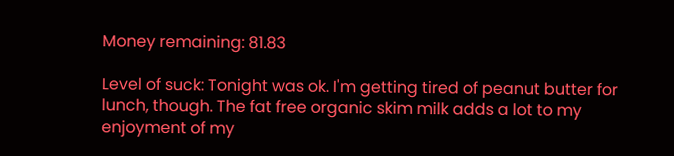Money remaining: 81.83

Level of suck: Tonight was ok. I'm getting tired of peanut butter for lunch, though. The fat free organic skim milk adds a lot to my enjoyment of my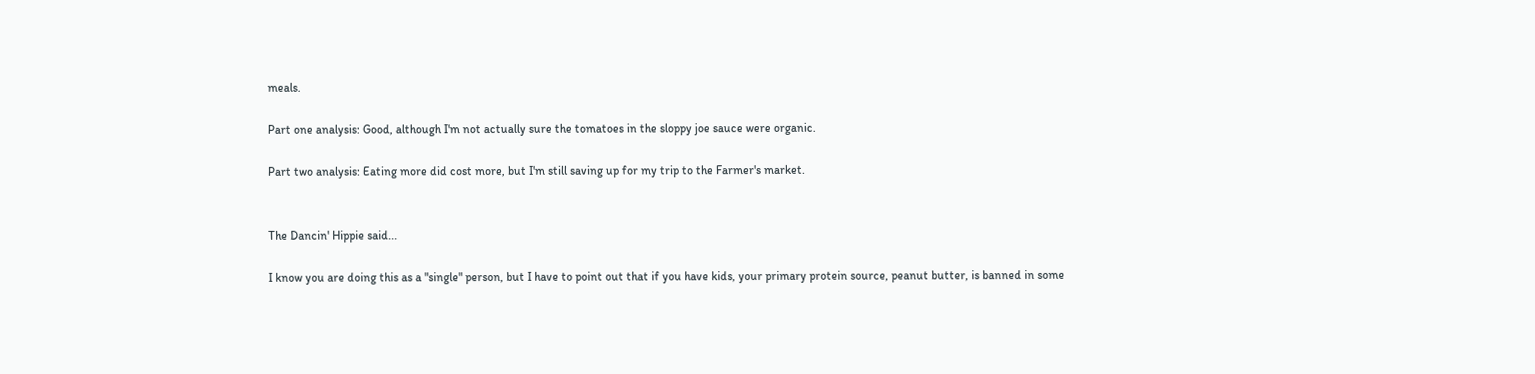meals.

Part one analysis: Good, although I'm not actually sure the tomatoes in the sloppy joe sauce were organic.

Part two analysis: Eating more did cost more, but I'm still saving up for my trip to the Farmer's market.


The Dancin' Hippie said...

I know you are doing this as a "single" person, but I have to point out that if you have kids, your primary protein source, peanut butter, is banned in some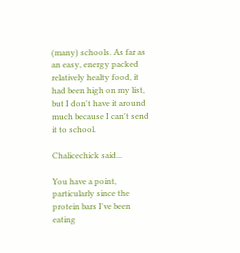(many) schools. As far as an easy, energy packed relatively healty food, it had been high on my list, but I don't have it around much because I can't send it to school.

Chalicechick said...

You have a point, particularly since the protein bars I've been eating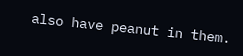also have peanut in them.